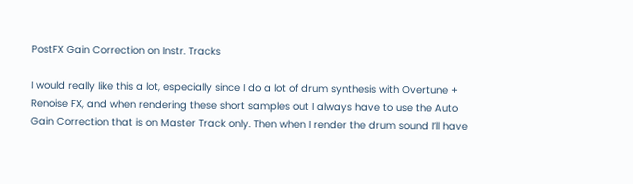PostFX Gain Correction on Instr. Tracks

I would really like this a lot, especially since I do a lot of drum synthesis with Overtune + Renoise FX, and when rendering these short samples out I always have to use the Auto Gain Correction that is on Master Track only. Then when I render the drum sound I’ll have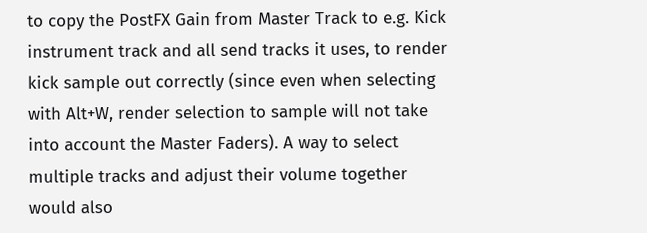to copy the PostFX Gain from Master Track to e.g. Kick instrument track and all send tracks it uses, to render kick sample out correctly (since even when selecting with Alt+W, render selection to sample will not take into account the Master Faders). A way to select multiple tracks and adjust their volume together would also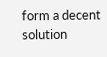form a decent solution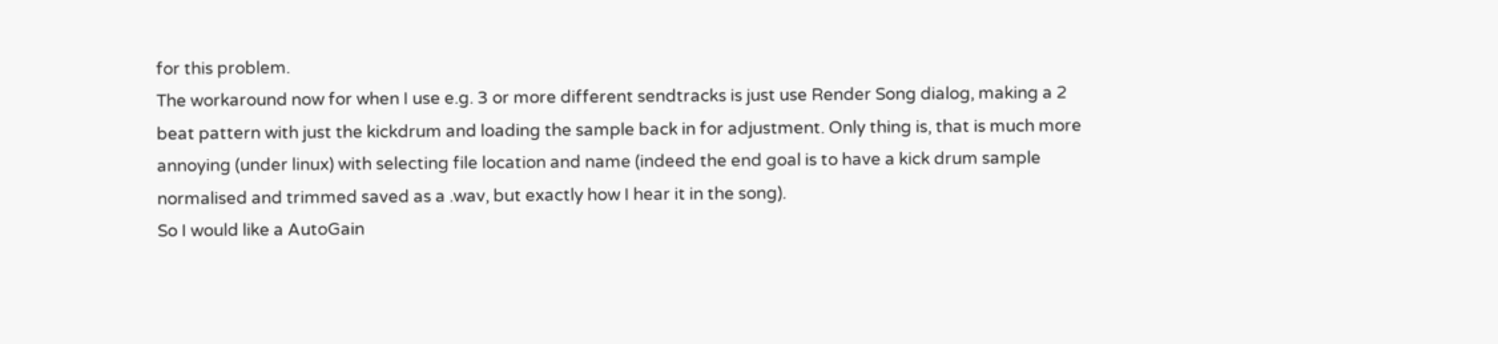for this problem.
The workaround now for when I use e.g. 3 or more different sendtracks is just use Render Song dialog, making a 2 beat pattern with just the kickdrum and loading the sample back in for adjustment. Only thing is, that is much more annoying (under linux) with selecting file location and name (indeed the end goal is to have a kick drum sample normalised and trimmed saved as a .wav, but exactly how I hear it in the song).
So I would like a AutoGain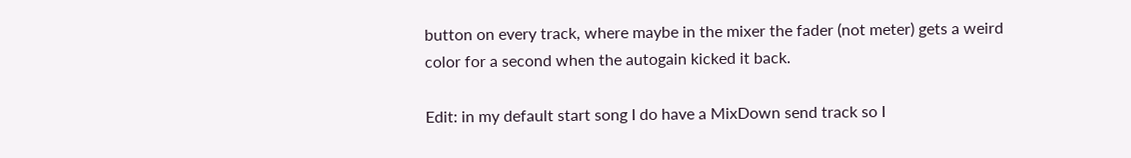button on every track, where maybe in the mixer the fader (not meter) gets a weird color for a second when the autogain kicked it back.

Edit: in my default start song I do have a MixDown send track so I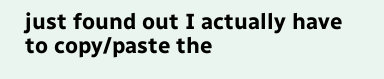just found out I actually have to copy/paste the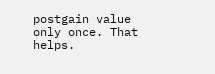postgain value only once. That helps.